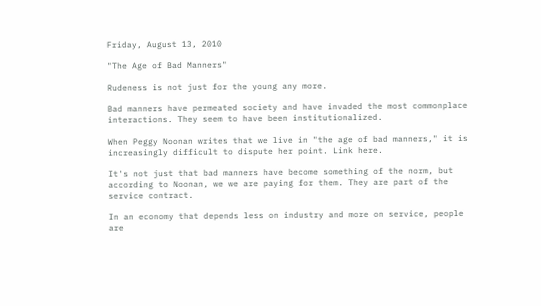Friday, August 13, 2010

"The Age of Bad Manners"

Rudeness is not just for the young any more.

Bad manners have permeated society and have invaded the most commonplace interactions. They seem to have been institutionalized.

When Peggy Noonan writes that we live in "the age of bad manners," it is increasingly difficult to dispute her point. Link here.

It's not just that bad manners have become something of the norm, but according to Noonan, we we are paying for them. They are part of the service contract.

In an economy that depends less on industry and more on service, people are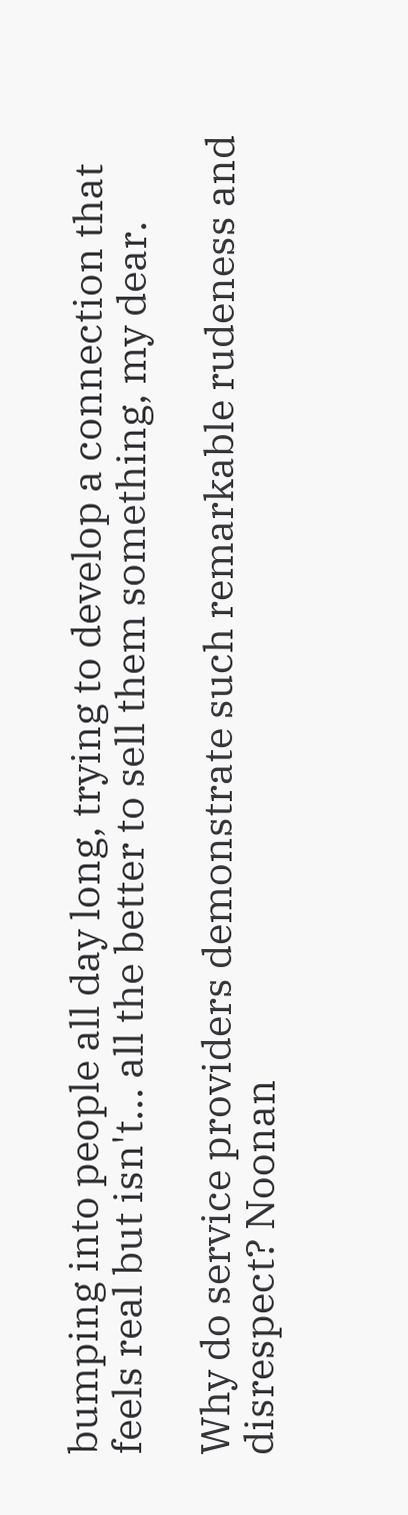bumping into people all day long, trying to develop a connection that feels real but isn't... all the better to sell them something, my dear.

Why do service providers demonstrate such remarkable rudeness and disrespect? Noonan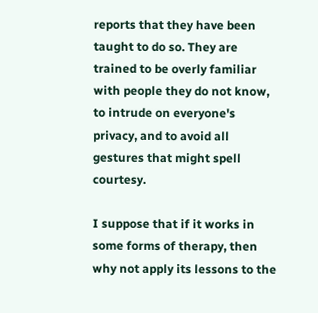reports that they have been taught to do so. They are trained to be overly familiar with people they do not know, to intrude on everyone's privacy, and to avoid all gestures that might spell courtesy.

I suppose that if it works in some forms of therapy, then why not apply its lessons to the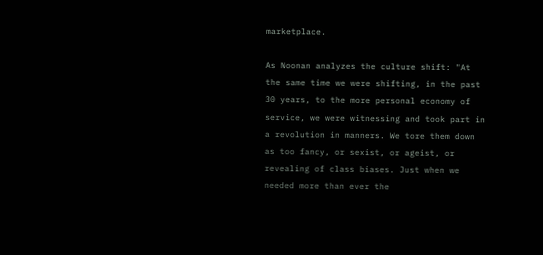marketplace.

As Noonan analyzes the culture shift: "At the same time we were shifting, in the past 30 years, to the more personal economy of service, we were witnessing and took part in a revolution in manners. We tore them down as too fancy, or sexist, or ageist, or revealing of class biases. Just when we needed more than ever the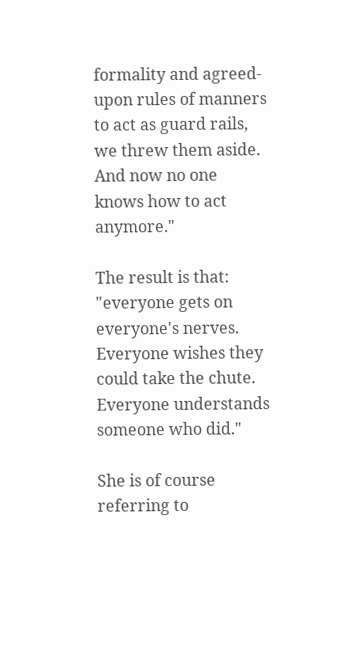formality and agreed-upon rules of manners to act as guard rails, we threw them aside. And now no one knows how to act anymore."

The result is that: "everyone gets on everyone's nerves. Everyone wishes they could take the chute. Everyone understands someone who did."

She is of course referring to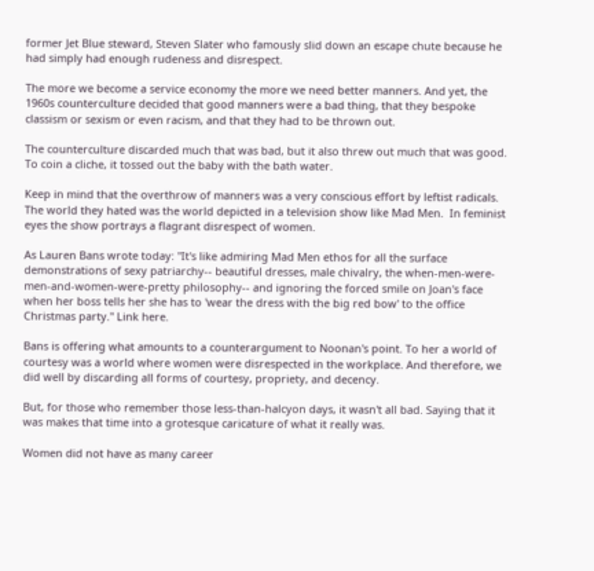former Jet Blue steward, Steven Slater who famously slid down an escape chute because he had simply had enough rudeness and disrespect.

The more we become a service economy the more we need better manners. And yet, the 1960s counterculture decided that good manners were a bad thing, that they bespoke classism or sexism or even racism, and that they had to be thrown out.

The counterculture discarded much that was bad, but it also threw out much that was good. To coin a cliche, it tossed out the baby with the bath water.

Keep in mind that the overthrow of manners was a very conscious effort by leftist radicals. The world they hated was the world depicted in a television show like Mad Men.  In feminist eyes the show portrays a flagrant disrespect of women.

As Lauren Bans wrote today: "It's like admiring Mad Men ethos for all the surface demonstrations of sexy patriarchy-- beautiful dresses, male chivalry, the when-men-were-men-and-women-were-pretty philosophy-- and ignoring the forced smile on Joan's face when her boss tells her she has to 'wear the dress with the big red bow' to the office Christmas party." Link here.

Bans is offering what amounts to a counterargument to Noonan's point. To her a world of courtesy was a world where women were disrespected in the workplace. And therefore, we did well by discarding all forms of courtesy, propriety, and decency.

But, for those who remember those less-than-halcyon days, it wasn't all bad. Saying that it was makes that time into a grotesque caricature of what it really was.

Women did not have as many career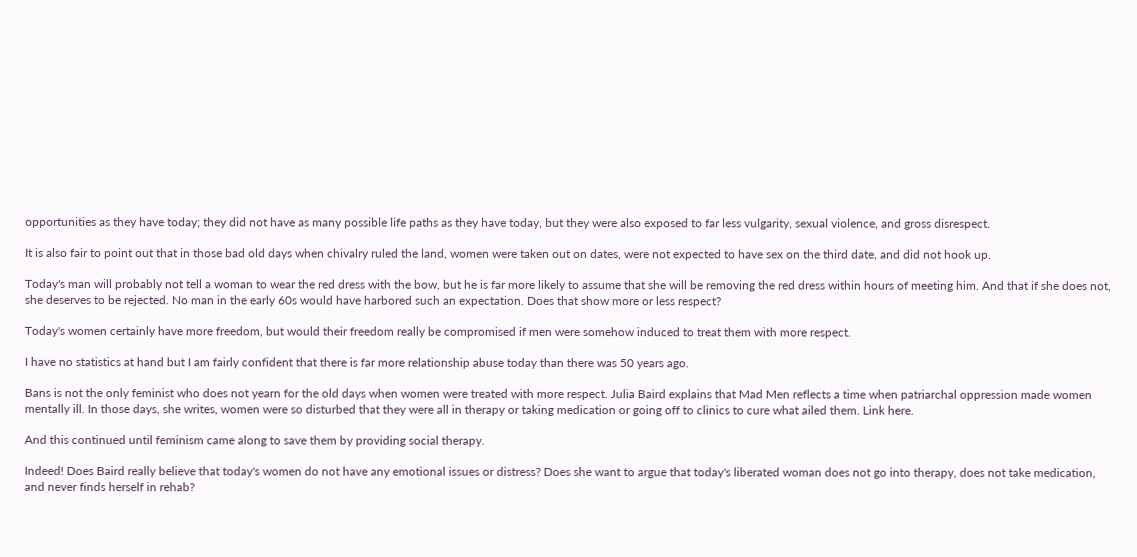opportunities as they have today; they did not have as many possible life paths as they have today, but they were also exposed to far less vulgarity, sexual violence, and gross disrespect.

It is also fair to point out that in those bad old days when chivalry ruled the land, women were taken out on dates, were not expected to have sex on the third date, and did not hook up.

Today's man will probably not tell a woman to wear the red dress with the bow, but he is far more likely to assume that she will be removing the red dress within hours of meeting him. And that if she does not, she deserves to be rejected. No man in the early 60s would have harbored such an expectation. Does that show more or less respect?

Today's women certainly have more freedom, but would their freedom really be compromised if men were somehow induced to treat them with more respect.

I have no statistics at hand but I am fairly confident that there is far more relationship abuse today than there was 50 years ago.

Bans is not the only feminist who does not yearn for the old days when women were treated with more respect. Julia Baird explains that Mad Men reflects a time when patriarchal oppression made women mentally ill. In those days, she writes, women were so disturbed that they were all in therapy or taking medication or going off to clinics to cure what ailed them. Link here.

And this continued until feminism came along to save them by providing social therapy.

Indeed! Does Baird really believe that today's women do not have any emotional issues or distress? Does she want to argue that today's liberated woman does not go into therapy, does not take medication, and never finds herself in rehab?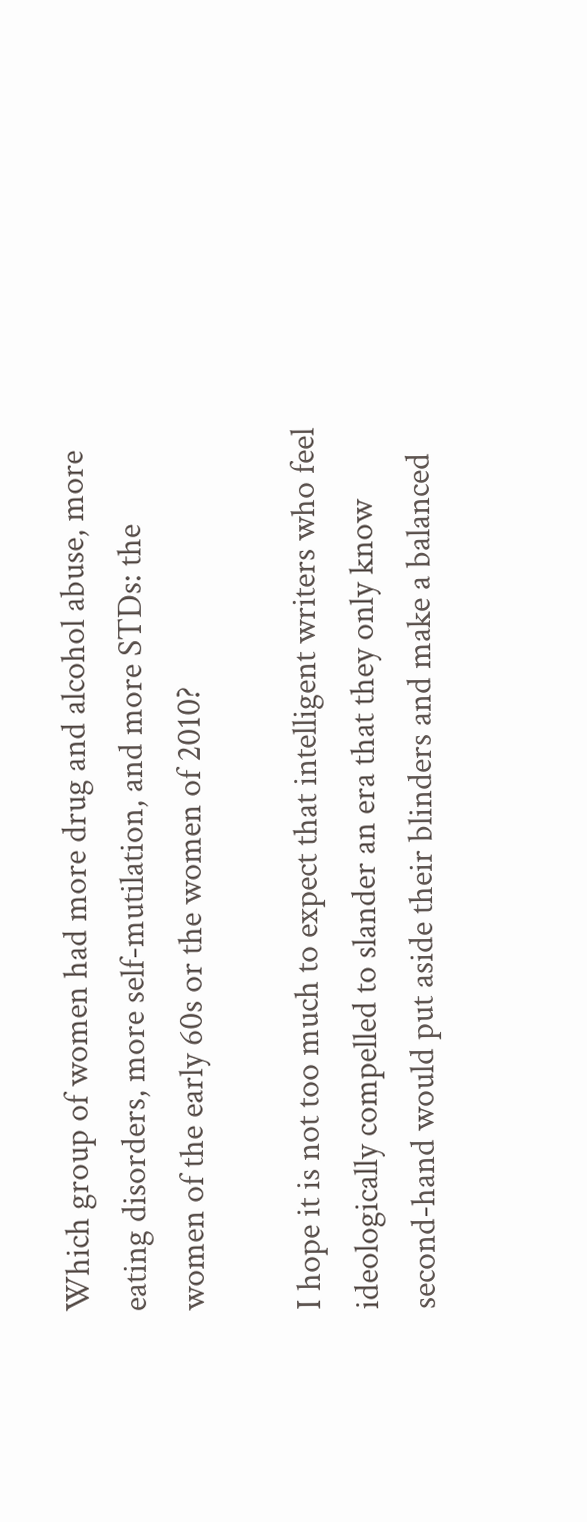Which group of women had more drug and alcohol abuse, more eating disorders, more self-mutilation, and more STDs: the women of the early 60s or the women of 2010?

I hope it is not too much to expect that intelligent writers who feel ideologically compelled to slander an era that they only know second-hand would put aside their blinders and make a balanced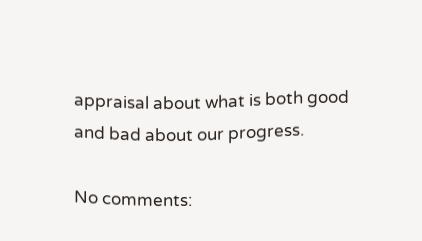appraisal about what is both good and bad about our progress.

No comments: